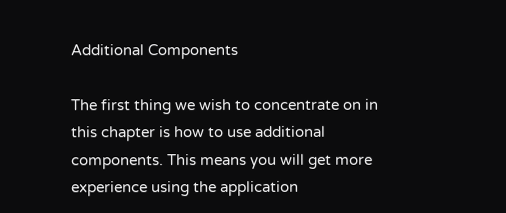Additional Components

The first thing we wish to concentrate on in this chapter is how to use additional components. This means you will get more experience using the application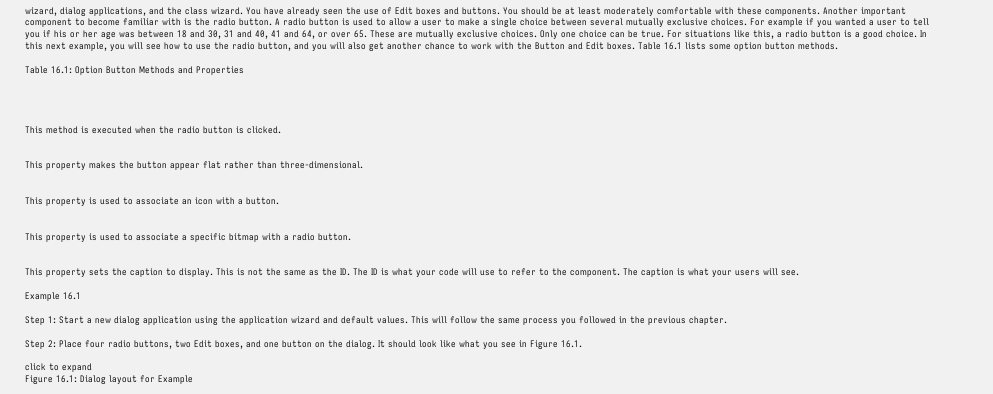wizard, dialog applications, and the class wizard. You have already seen the use of Edit boxes and buttons. You should be at least moderately comfortable with these components. Another important component to become familiar with is the radio button. A radio button is used to allow a user to make a single choice between several mutually exclusive choices. For example if you wanted a user to tell you if his or her age was between 18 and 30, 31 and 40, 41 and 64, or over 65. These are mutually exclusive choices. Only one choice can be true. For situations like this, a radio button is a good choice. In this next example, you will see how to use the radio button, and you will also get another chance to work with the Button and Edit boxes. Table 16.1 lists some option button methods.

Table 16.1: Option Button Methods and Properties




This method is executed when the radio button is clicked.


This property makes the button appear flat rather than three-dimensional.


This property is used to associate an icon with a button.


This property is used to associate a specific bitmap with a radio button.


This property sets the caption to display. This is not the same as the ID. The ID is what your code will use to refer to the component. The caption is what your users will see.

Example 16.1

Step 1: Start a new dialog application using the application wizard and default values. This will follow the same process you followed in the previous chapter.

Step 2: Place four radio buttons, two Edit boxes, and one button on the dialog. It should look like what you see in Figure 16.1.

click to expand
Figure 16.1: Dialog layout for Example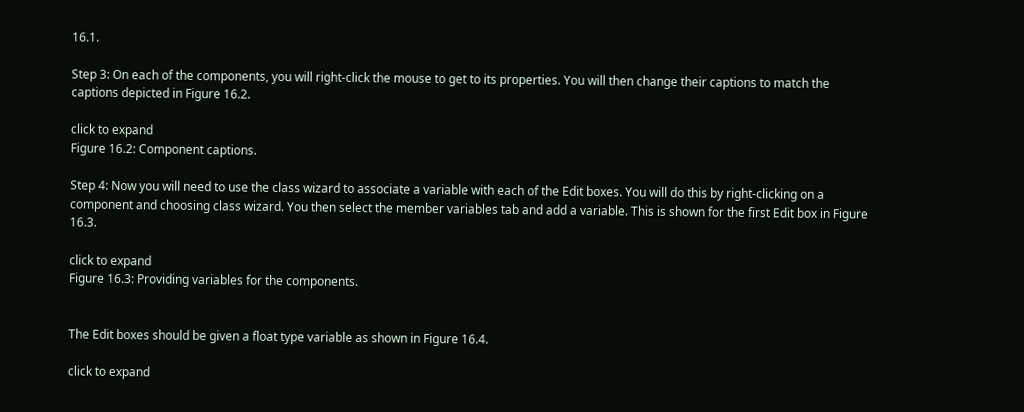16.1.

Step 3: On each of the components, you will right-click the mouse to get to its properties. You will then change their captions to match the captions depicted in Figure 16.2.

click to expand
Figure 16.2: Component captions.

Step 4: Now you will need to use the class wizard to associate a variable with each of the Edit boxes. You will do this by right-clicking on a component and choosing class wizard. You then select the member variables tab and add a variable. This is shown for the first Edit box in Figure 16.3.

click to expand
Figure 16.3: Providing variables for the components.


The Edit boxes should be given a float type variable as shown in Figure 16.4.

click to expand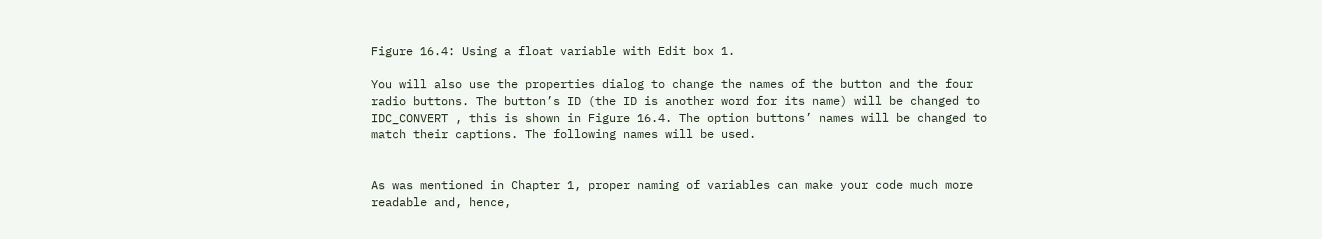Figure 16.4: Using a float variable with Edit box 1.

You will also use the properties dialog to change the names of the button and the four radio buttons. The button’s ID (the ID is another word for its name) will be changed to IDC_CONVERT , this is shown in Figure 16.4. The option buttons’ names will be changed to match their captions. The following names will be used.


As was mentioned in Chapter 1, proper naming of variables can make your code much more readable and, hence,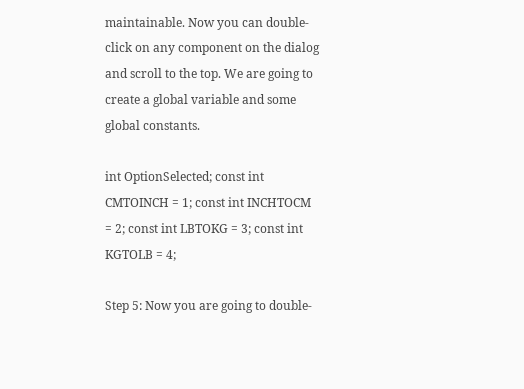maintainable. Now you can double-click on any component on the dialog and scroll to the top. We are going to create a global variable and some global constants.

int OptionSelected; const int CMTOINCH = 1; const int INCHTOCM = 2; const int LBTOKG = 3; const int KGTOLB = 4;

Step 5: Now you are going to double-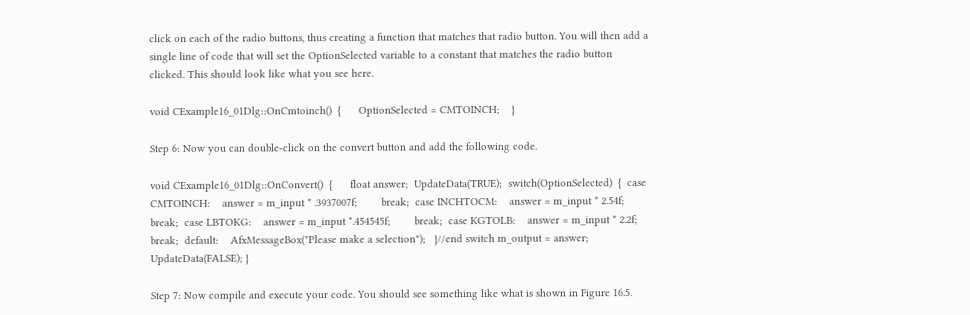click on each of the radio buttons, thus creating a function that matches that radio button. You will then add a single line of code that will set the OptionSelected variable to a constant that matches the radio button clicked. This should look like what you see here.

void CExample16_01Dlg::OnCmtoinch()  {      OptionSelected = CMTOINCH;    }

Step 6: Now you can double-click on the convert button and add the following code.

void CExample16_01Dlg::OnConvert()  {      float answer;  UpdateData(TRUE);  switch(OptionSelected)  {  case CMTOINCH:    answer = m_input * .3937007f;        break;  case INCHTOCM:    answer = m_input * 2.54f;        break;  case LBTOKG:    answer = m_input *.454545f;        break;  case KGTOLB:    answer = m_input * 2.2f;        break;  default:    AfxMessageBox("Please make a selection");   }//end switch m_output = answer; UpdateData(FALSE); }

Step 7: Now compile and execute your code. You should see something like what is shown in Figure 16.5.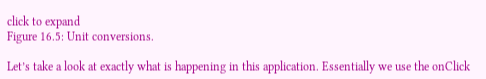click to expand
Figure 16.5: Unit conversions.

Let’s take a look at exactly what is happening in this application. Essentially we use the onClick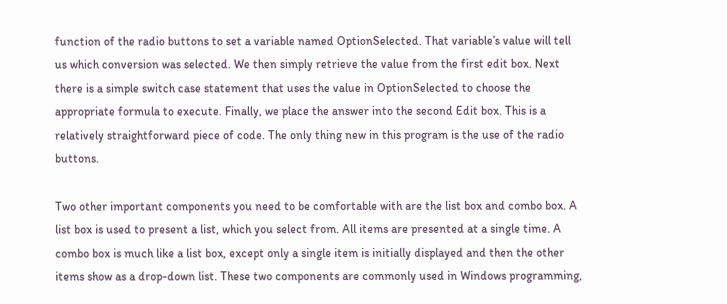function of the radio buttons to set a variable named OptionSelected. That variable’s value will tell us which conversion was selected. We then simply retrieve the value from the first edit box. Next there is a simple switch case statement that uses the value in OptionSelected to choose the appropriate formula to execute. Finally, we place the answer into the second Edit box. This is a relatively straightforward piece of code. The only thing new in this program is the use of the radio buttons.

Two other important components you need to be comfortable with are the list box and combo box. A list box is used to present a list, which you select from. All items are presented at a single time. A combo box is much like a list box, except only a single item is initially displayed and then the other items show as a drop-down list. These two components are commonly used in Windows programming,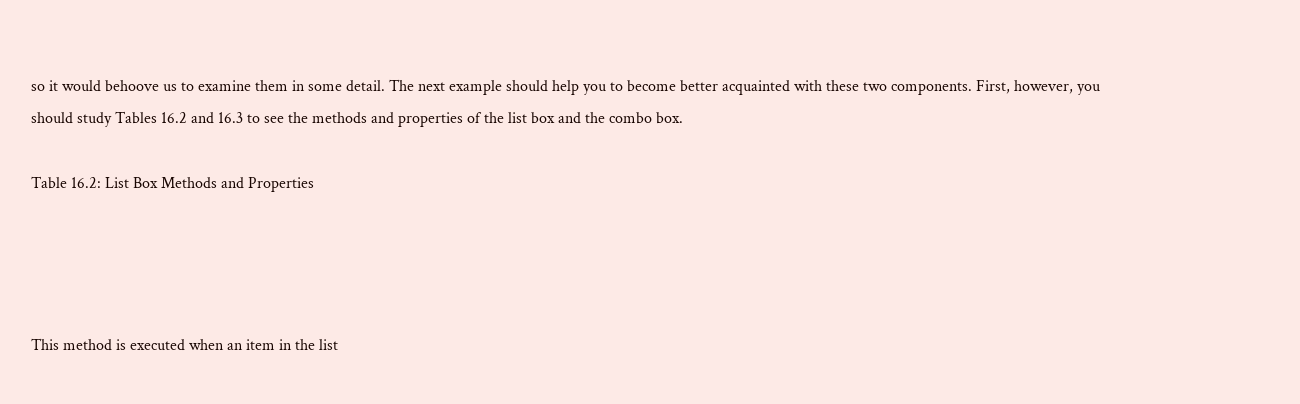so it would behoove us to examine them in some detail. The next example should help you to become better acquainted with these two components. First, however, you should study Tables 16.2 and 16.3 to see the methods and properties of the list box and the combo box.

Table 16.2: List Box Methods and Properties




This method is executed when an item in the list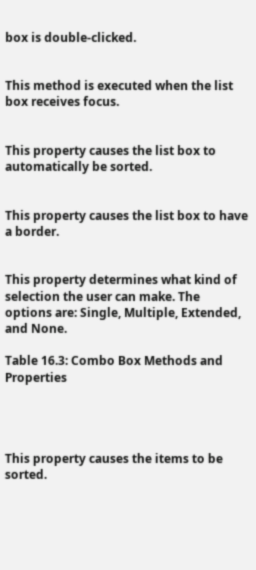box is double-clicked.


This method is executed when the list box receives focus.


This property causes the list box to automatically be sorted.


This property causes the list box to have a border.


This property determines what kind of selection the user can make. The options are: Single, Multiple, Extended, and None.

Table 16.3: Combo Box Methods and Properties




This property causes the items to be sorted.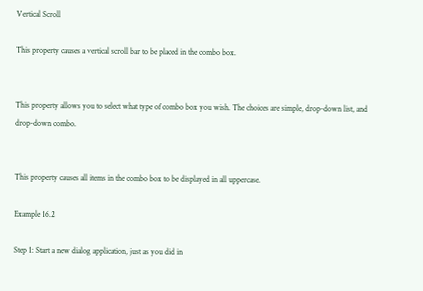Vertical Scroll

This property causes a vertical scroll bar to be placed in the combo box.


This property allows you to select what type of combo box you wish. The choices are simple, drop-down list, and drop-down combo.


This property causes all items in the combo box to be displayed in all uppercase.

Example 16.2

Step 1: Start a new dialog application, just as you did in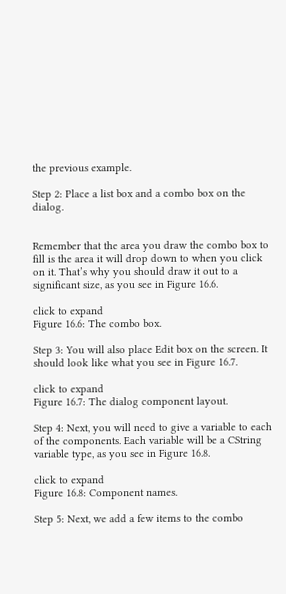the previous example.

Step 2: Place a list box and a combo box on the dialog.


Remember that the area you draw the combo box to fill is the area it will drop down to when you click on it. That’s why you should draw it out to a significant size, as you see in Figure 16.6.

click to expand
Figure 16.6: The combo box.

Step 3: You will also place Edit box on the screen. It should look like what you see in Figure 16.7.

click to expand
Figure 16.7: The dialog component layout.

Step 4: Next, you will need to give a variable to each of the components. Each variable will be a CString variable type, as you see in Figure 16.8.

click to expand
Figure 16.8: Component names.

Step 5: Next, we add a few items to the combo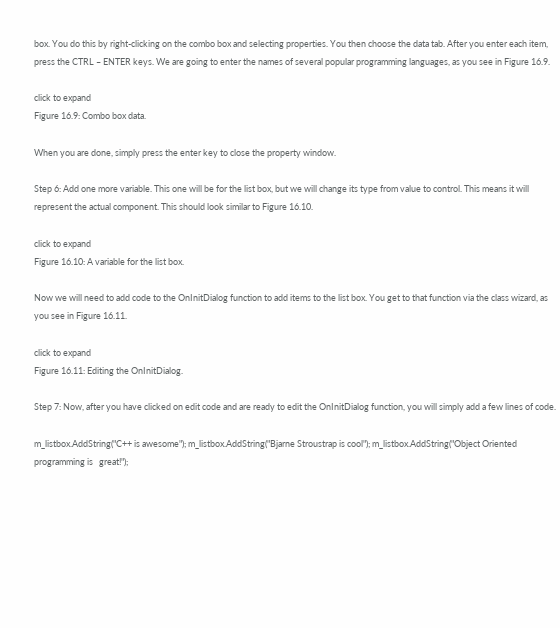box. You do this by right-clicking on the combo box and selecting properties. You then choose the data tab. After you enter each item, press the CTRL – ENTER keys. We are going to enter the names of several popular programming languages, as you see in Figure 16.9.

click to expand
Figure 16.9: Combo box data.

When you are done, simply press the enter key to close the property window.

Step 6: Add one more variable. This one will be for the list box, but we will change its type from value to control. This means it will represent the actual component. This should look similar to Figure 16.10.

click to expand
Figure 16.10: A variable for the list box.

Now we will need to add code to the OnInitDialog function to add items to the list box. You get to that function via the class wizard, as you see in Figure 16.11.

click to expand
Figure 16.11: Editing the OnInitDialog.

Step 7: Now, after you have clicked on edit code and are ready to edit the OnInitDialog function, you will simply add a few lines of code.

m_listbox.AddString("C++ is awesome"); m_listbox.AddString("Bjarne Stroustrap is cool"); m_listbox.AddString("Object Oriented programming is   great!");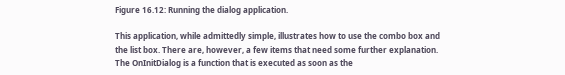Figure 16.12: Running the dialog application.

This application, while admittedly simple, illustrates how to use the combo box and the list box. There are, however, a few items that need some further explanation. The OnInitDialog is a function that is executed as soon as the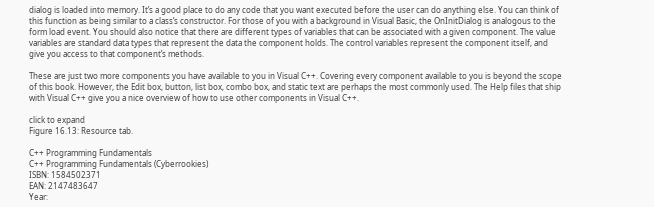dialog is loaded into memory. It’s a good place to do any code that you want executed before the user can do anything else. You can think of this function as being similar to a class’s constructor. For those of you with a background in Visual Basic, the OnInitDialog is analogous to the form load event. You should also notice that there are different types of variables that can be associated with a given component. The value variables are standard data types that represent the data the component holds. The control variables represent the component itself, and give you access to that component’s methods.

These are just two more components you have available to you in Visual C++. Covering every component available to you is beyond the scope of this book. However, the Edit box, button, list box, combo box, and static text are perhaps the most commonly used. The Help files that ship with Visual C++ give you a nice overview of how to use other components in Visual C++.

click to expand
Figure 16.13: Resource tab.

C++ Programming Fundamentals
C++ Programming Fundamentals (Cyberrookies)
ISBN: 1584502371
EAN: 2147483647
Year: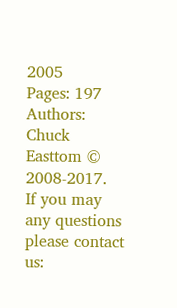2005
Pages: 197
Authors: Chuck Easttom © 2008-2017.
If you may any questions please contact us: